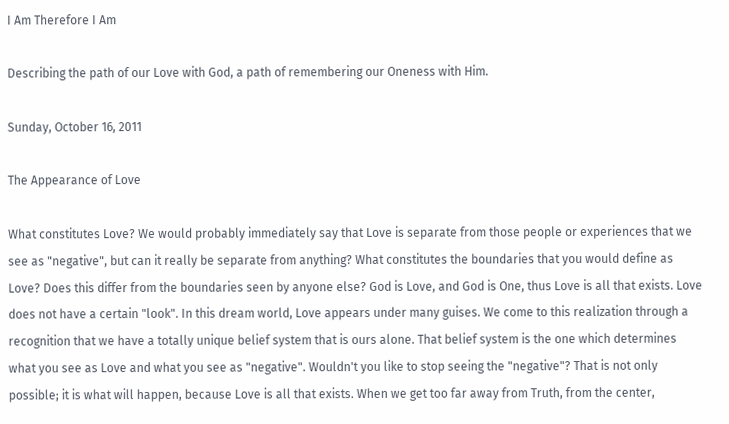I Am Therefore I Am

Describing the path of our Love with God, a path of remembering our Oneness with Him.

Sunday, October 16, 2011

The Appearance of Love

What constitutes Love? We would probably immediately say that Love is separate from those people or experiences that we see as "negative", but can it really be separate from anything? What constitutes the boundaries that you would define as Love? Does this differ from the boundaries seen by anyone else? God is Love, and God is One, thus Love is all that exists. Love does not have a certain "look". In this dream world, Love appears under many guises. We come to this realization through a recognition that we have a totally unique belief system that is ours alone. That belief system is the one which determines what you see as Love and what you see as "negative". Wouldn't you like to stop seeing the "negative"? That is not only possible; it is what will happen, because Love is all that exists. When we get too far away from Truth, from the center,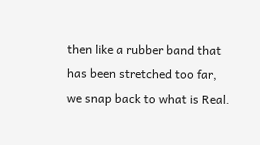then like a rubber band that has been stretched too far, we snap back to what is Real.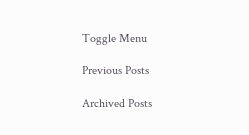Toggle Menu

Previous Posts

Archived Posts